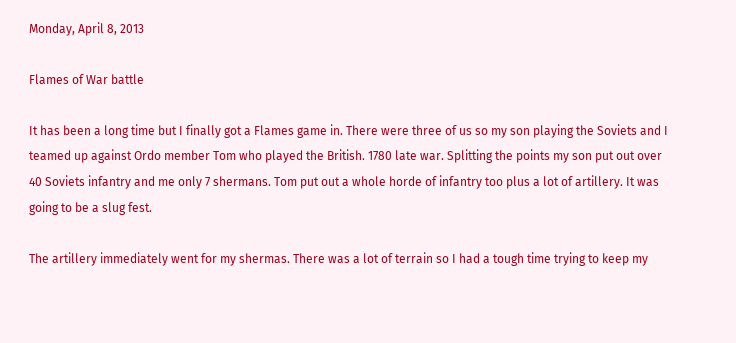Monday, April 8, 2013

Flames of War battle

It has been a long time but I finally got a Flames game in. There were three of us so my son playing the Soviets and I teamed up against Ordo member Tom who played the British. 1780 late war. Splitting the points my son put out over 40 Soviets infantry and me only 7 shermans. Tom put out a whole horde of infantry too plus a lot of artillery. It was going to be a slug fest.

The artillery immediately went for my shermas. There was a lot of terrain so I had a tough time trying to keep my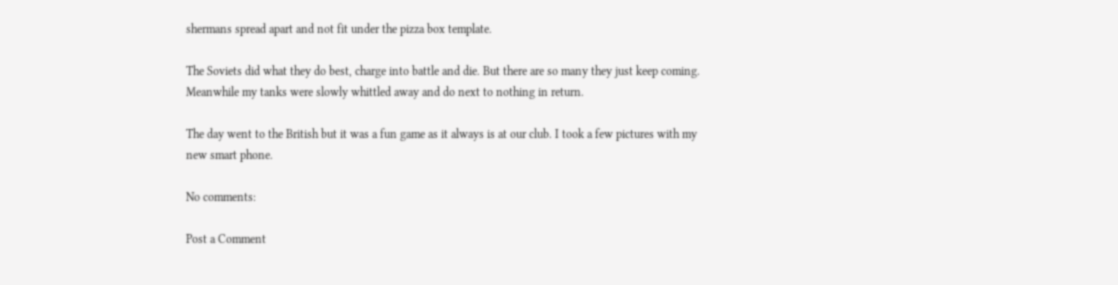shermans spread apart and not fit under the pizza box template.

The Soviets did what they do best, charge into battle and die. But there are so many they just keep coming. Meanwhile my tanks were slowly whittled away and do next to nothing in return.

The day went to the British but it was a fun game as it always is at our club. I took a few pictures with my new smart phone.

No comments:

Post a Comment